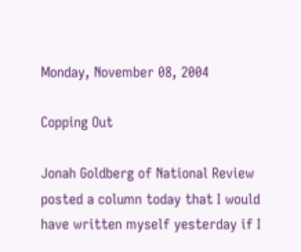Monday, November 08, 2004

Copping Out

Jonah Goldberg of National Review posted a column today that I would have written myself yesterday if I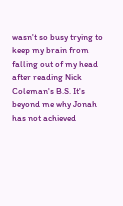wasn't so busy trying to keep my brain from falling out of my head after reading Nick Coleman's B.S. It's beyond me why Jonah has not achieved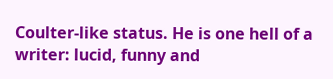Coulter-like status. He is one hell of a writer: lucid, funny and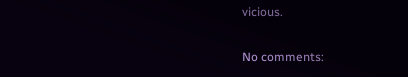vicious.

No comments: